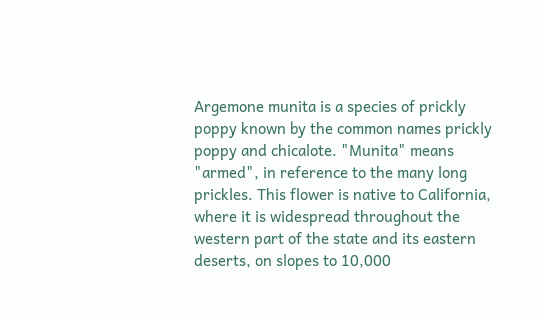Argemone munita is a species of prickly poppy known by the common names prickly poppy and chicalote. "Munita" means "armed", in reference to the many long prickles. This flower is native to California, where it is widespread throughout the western part of the state and its eastern deserts, on slopes to 10,000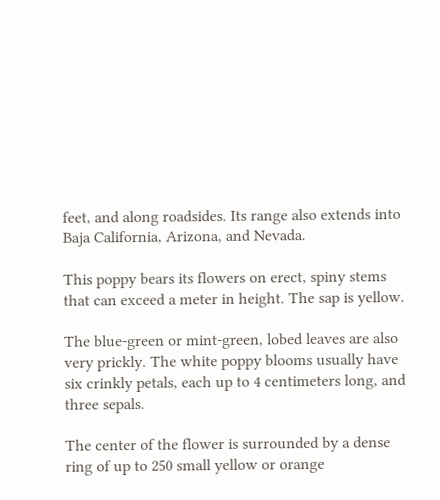feet, and along roadsides. Its range also extends into Baja California, Arizona, and Nevada.

This poppy bears its flowers on erect, spiny stems that can exceed a meter in height. The sap is yellow.

The blue-green or mint-green, lobed leaves are also very prickly. The white poppy blooms usually have six crinkly petals, each up to 4 centimeters long, and three sepals.

The center of the flower is surrounded by a dense ring of up to 250 small yellow or orange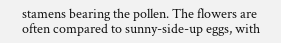stamens bearing the pollen. The flowers are often compared to sunny-side-up eggs, with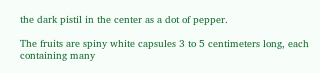the dark pistil in the center as a dot of pepper.

The fruits are spiny white capsules 3 to 5 centimeters long, each containing many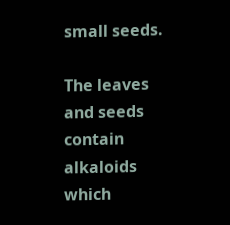small seeds.

The leaves and seeds contain alkaloids which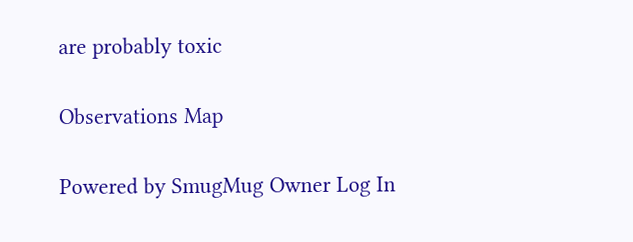are probably toxic

Observations Map

Powered by SmugMug Owner Log In